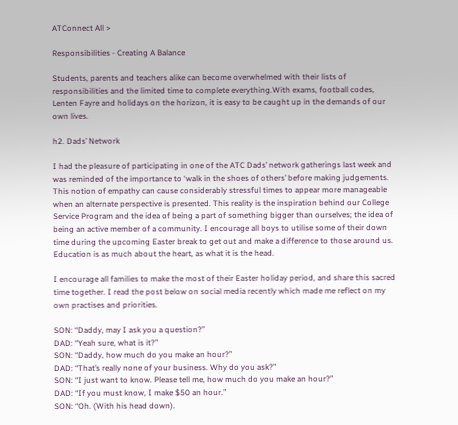ATConnect All >

Responsibilities - Creating A Balance

Students, parents and teachers alike can become overwhelmed with their lists of responsibilities and the limited time to complete everything.With exams, football codes, Lenten Fayre and holidays on the horizon, it is easy to be caught up in the demands of our own lives.

h2. Dads’ Network

I had the pleasure of participating in one of the ATC Dads’ network gatherings last week and was reminded of the importance to ‘walk in the shoes of others’ before making judgements. This notion of empathy can cause considerably stressful times to appear more manageable when an alternate perspective is presented. This reality is the inspiration behind our College Service Program and the idea of being a part of something bigger than ourselves; the idea of being an active member of a community. I encourage all boys to utilise some of their down time during the upcoming Easter break to get out and make a difference to those around us. Education is as much about the heart, as what it is the head.

I encourage all families to make the most of their Easter holiday period, and share this sacred time together. I read the post below on social media recently which made me reflect on my own practises and priorities.

SON: “Daddy, may I ask you a question?”
DAD: “Yeah sure, what is it?”
SON: “Daddy, how much do you make an hour?”
DAD: “That’s really none of your business. Why do you ask?”
SON: “I just want to know. Please tell me, how much do you make an hour?”
DAD: “If you must know, I make $50 an hour.”
SON: “Oh. (With his head down).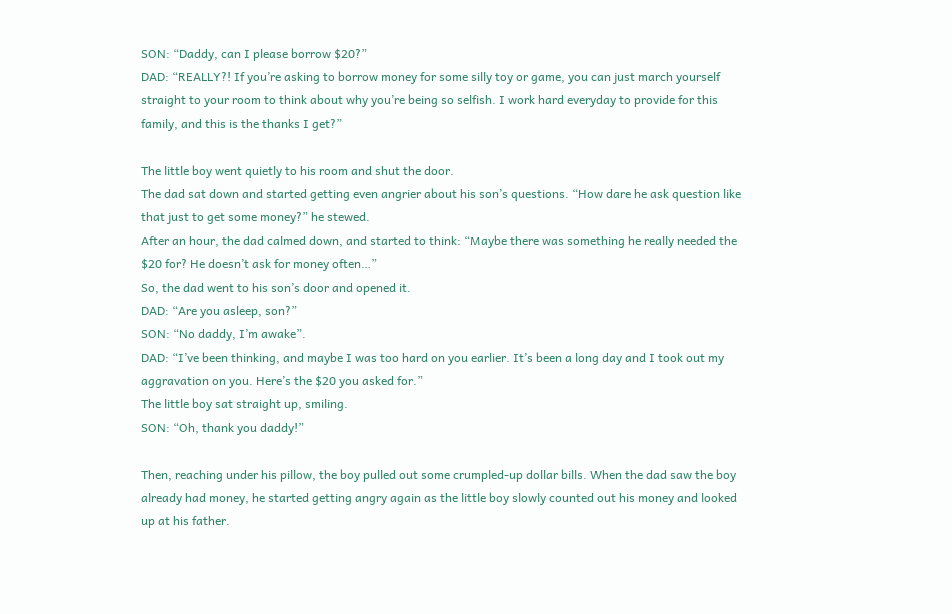SON: “Daddy, can I please borrow $20?”
DAD: “REALLY?! If you’re asking to borrow money for some silly toy or game, you can just march yourself straight to your room to think about why you’re being so selfish. I work hard everyday to provide for this family, and this is the thanks I get?”

The little boy went quietly to his room and shut the door.
The dad sat down and started getting even angrier about his son’s questions. “How dare he ask question like that just to get some money?” he stewed.
After an hour, the dad calmed down, and started to think: “Maybe there was something he really needed the $20 for? He doesn’t ask for money often…”
So, the dad went to his son’s door and opened it.
DAD: “Are you asleep, son?”
SON: “No daddy, I’m awake”.
DAD: “I’ve been thinking, and maybe I was too hard on you earlier. It’s been a long day and I took out my aggravation on you. Here’s the $20 you asked for.”
The little boy sat straight up, smiling.
SON: “Oh, thank you daddy!”

Then, reaching under his pillow, the boy pulled out some crumpled-up dollar bills. When the dad saw the boy already had money, he started getting angry again as the little boy slowly counted out his money and looked up at his father.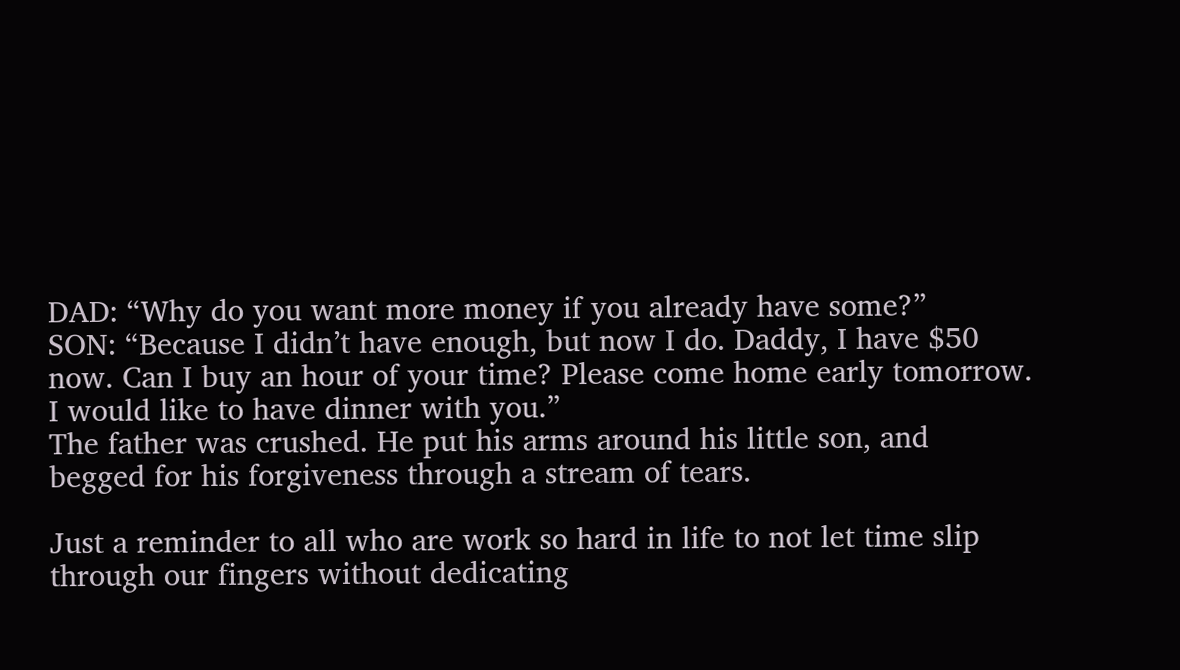DAD: “Why do you want more money if you already have some?”
SON: “Because I didn’t have enough, but now I do. Daddy, I have $50 now. Can I buy an hour of your time? Please come home early tomorrow. I would like to have dinner with you.”
The father was crushed. He put his arms around his little son, and begged for his forgiveness through a stream of tears.

Just a reminder to all who are work so hard in life to not let time slip through our fingers without dedicating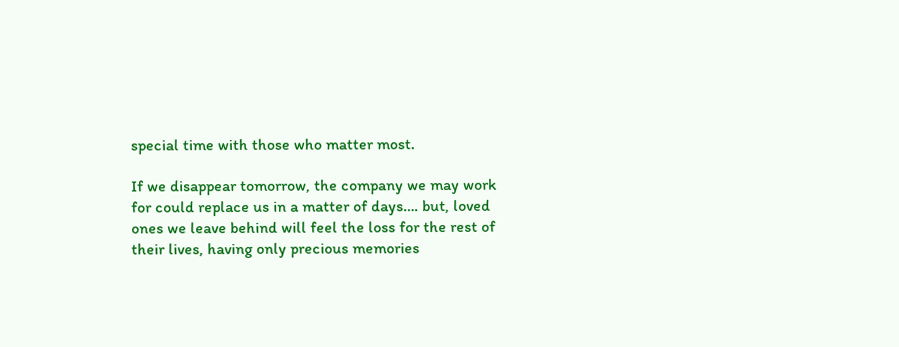special time with those who matter most.

If we disappear tomorrow, the company we may work for could replace us in a matter of days…. but, loved ones we leave behind will feel the loss for the rest of their lives, having only precious memories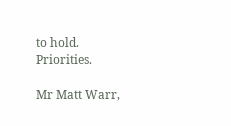to hold. Priorities.

Mr Matt Warr,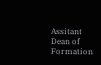Assitant Dean of Formation